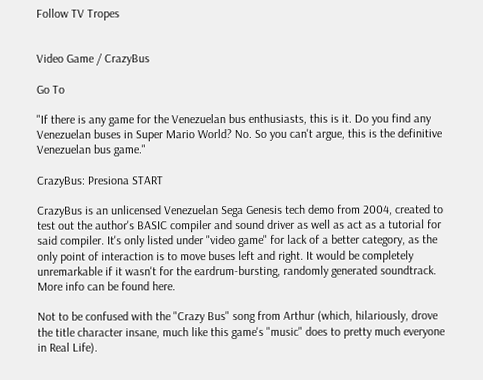Follow TV Tropes


Video Game / CrazyBus

Go To

"If there is any game for the Venezuelan bus enthusiasts, this is it. Do you find any Venezuelan buses in Super Mario World? No. So you can't argue, this is the definitive Venezuelan bus game."

CrazyBus: Presiona START

CrazyBus is an unlicensed Venezuelan Sega Genesis tech demo from 2004, created to test out the author's BASIC compiler and sound driver as well as act as a tutorial for said compiler. It's only listed under "video game" for lack of a better category, as the only point of interaction is to move buses left and right. It would be completely unremarkable if it wasn't for the eardrum-bursting, randomly generated soundtrack. More info can be found here.

Not to be confused with the "Crazy Bus" song from Arthur (which, hilariously, drove the title character insane, much like this game's "music" does to pretty much everyone in Real Life).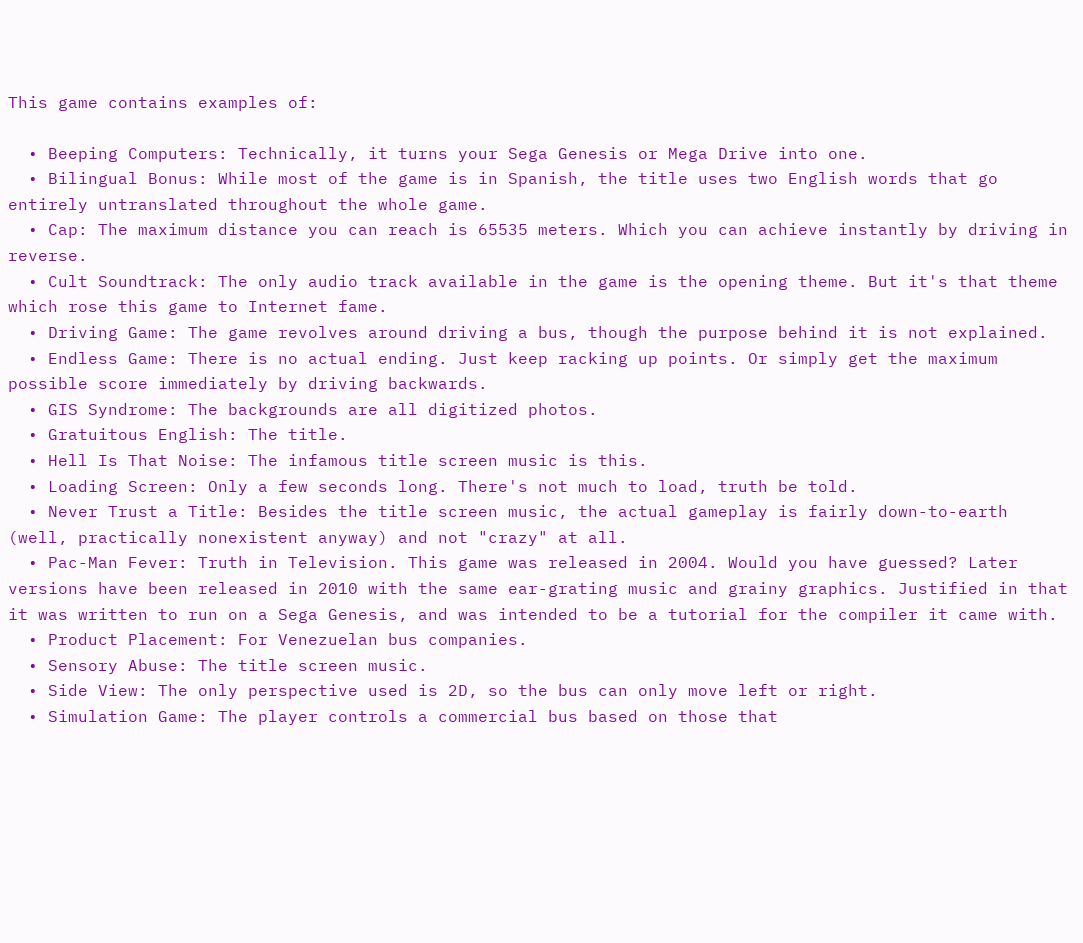This game contains examples of:

  • Beeping Computers: Technically, it turns your Sega Genesis or Mega Drive into one.
  • Bilingual Bonus: While most of the game is in Spanish, the title uses two English words that go entirely untranslated throughout the whole game.
  • Cap: The maximum distance you can reach is 65535 meters. Which you can achieve instantly by driving in reverse.
  • Cult Soundtrack: The only audio track available in the game is the opening theme. But it's that theme which rose this game to Internet fame.
  • Driving Game: The game revolves around driving a bus, though the purpose behind it is not explained.
  • Endless Game: There is no actual ending. Just keep racking up points. Or simply get the maximum possible score immediately by driving backwards.
  • GIS Syndrome: The backgrounds are all digitized photos.
  • Gratuitous English: The title.
  • Hell Is That Noise: The infamous title screen music is this.
  • Loading Screen: Only a few seconds long. There's not much to load, truth be told.
  • Never Trust a Title: Besides the title screen music, the actual gameplay is fairly down-to-earth (well, practically nonexistent anyway) and not "crazy" at all.
  • Pac-Man Fever: Truth in Television. This game was released in 2004. Would you have guessed? Later versions have been released in 2010 with the same ear-grating music and grainy graphics. Justified in that it was written to run on a Sega Genesis, and was intended to be a tutorial for the compiler it came with.
  • Product Placement: For Venezuelan bus companies.
  • Sensory Abuse: The title screen music.
  • Side View: The only perspective used is 2D, so the bus can only move left or right.
  • Simulation Game: The player controls a commercial bus based on those that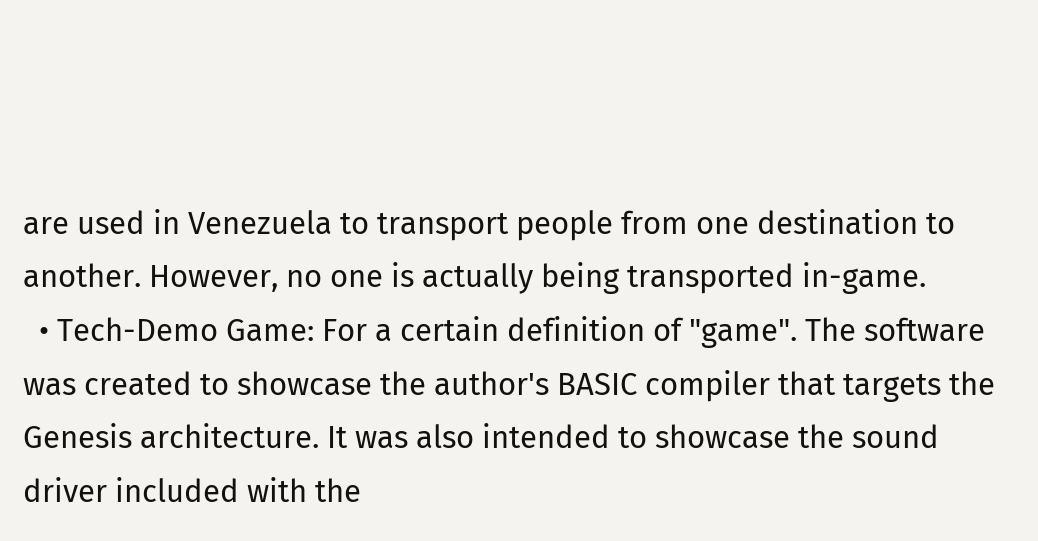are used in Venezuela to transport people from one destination to another. However, no one is actually being transported in-game.
  • Tech-Demo Game: For a certain definition of "game". The software was created to showcase the author's BASIC compiler that targets the Genesis architecture. It was also intended to showcase the sound driver included with the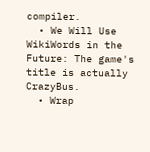compiler.
  • We Will Use WikiWords in the Future: The game's title is actually CrazyBus.
  • Wrap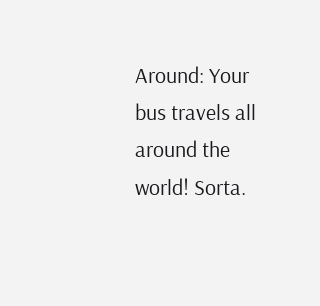Around: Your bus travels all around the world! Sorta.